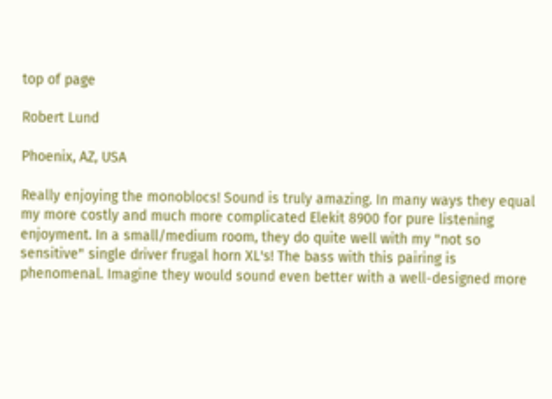top of page

Robert Lund

Phoenix, AZ, USA

Really enjoying the monoblocs! Sound is truly amazing. In many ways they equal my more costly and much more complicated Elekit 8900 for pure listening enjoyment. In a small/medium room, they do quite well with my "not so sensitive" single driver frugal horn XL's! The bass with this pairing is phenomenal. Imagine they would sound even better with a well-designed more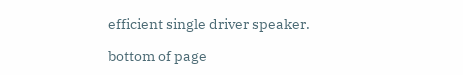efficient single driver speaker.

bottom of page